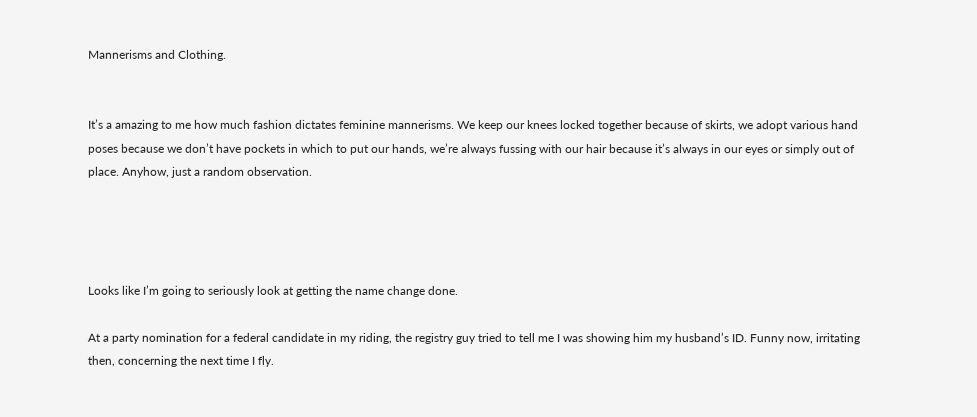Mannerisms and Clothing.


It’s a amazing to me how much fashion dictates feminine mannerisms. We keep our knees locked together because of skirts, we adopt various hand poses because we don’t have pockets in which to put our hands, we’re always fussing with our hair because it’s always in our eyes or simply out of place. Anyhow, just a random observation.




Looks like I’m going to seriously look at getting the name change done.

At a party nomination for a federal candidate in my riding, the registry guy tried to tell me I was showing him my husband’s ID. Funny now, irritating then, concerning the next time I fly.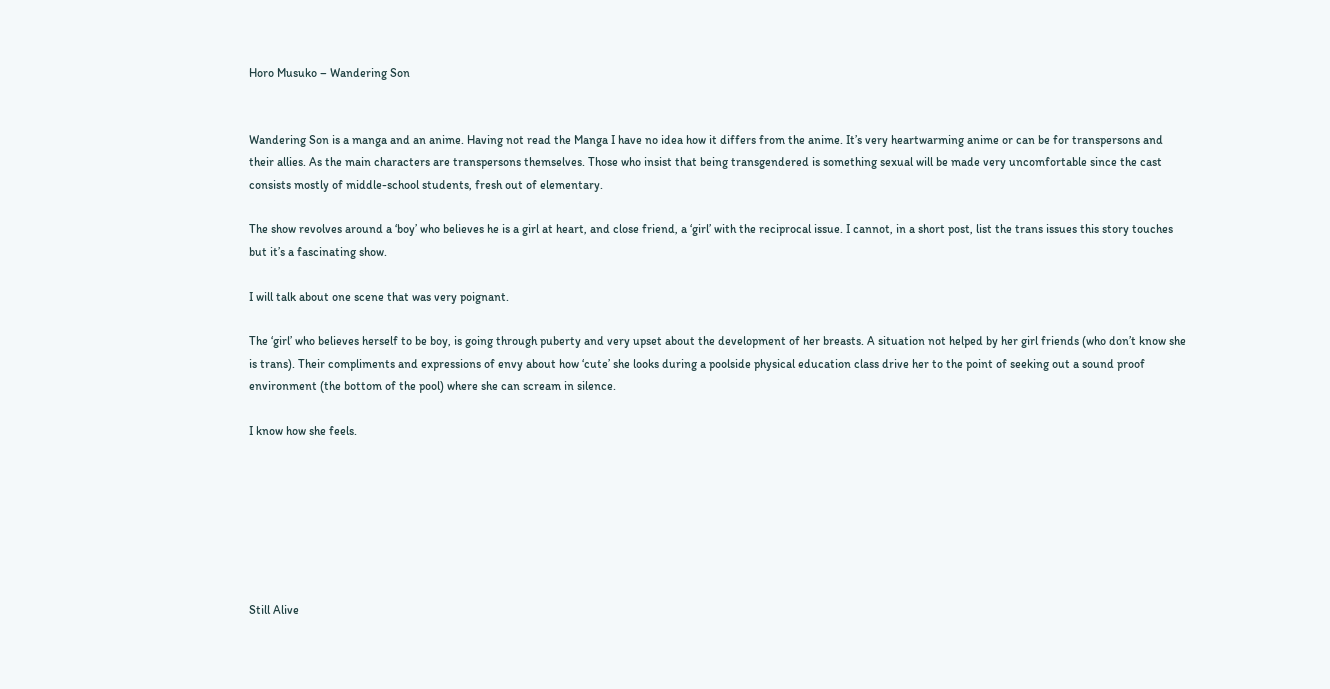Horo Musuko – Wandering Son


Wandering Son is a manga and an anime. Having not read the Manga I have no idea how it differs from the anime. It’s very heartwarming anime or can be for transpersons and their allies. As the main characters are transpersons themselves. Those who insist that being transgendered is something sexual will be made very uncomfortable since the cast consists mostly of middle-school students, fresh out of elementary.

The show revolves around a ‘boy’ who believes he is a girl at heart, and close friend, a ‘girl’ with the reciprocal issue. I cannot, in a short post, list the trans issues this story touches but it’s a fascinating show.

I will talk about one scene that was very poignant.

The ‘girl’ who believes herself to be boy, is going through puberty and very upset about the development of her breasts. A situation not helped by her girl friends (who don’t know she is trans). Their compliments and expressions of envy about how ‘cute’ she looks during a poolside physical education class drive her to the point of seeking out a sound proof environment (the bottom of the pool) where she can scream in silence.

I know how she feels.







Still Alive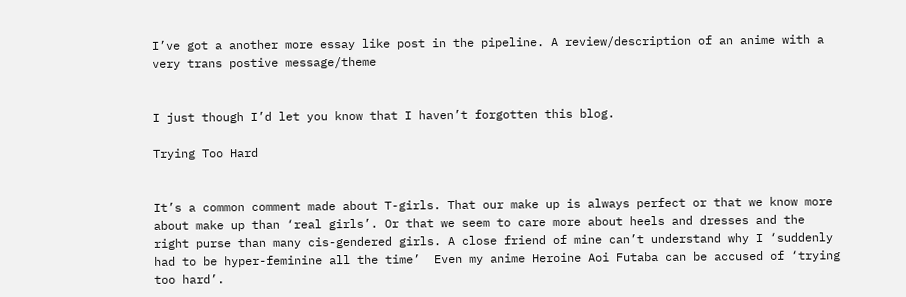I’ve got a another more essay like post in the pipeline. A review/description of an anime with a very trans postive message/theme


I just though I’d let you know that I haven’t forgotten this blog.

Trying Too Hard


It’s a common comment made about T-girls. That our make up is always perfect or that we know more about make up than ‘real girls’. Or that we seem to care more about heels and dresses and the right purse than many cis-gendered girls. A close friend of mine can’t understand why I ‘suddenly had to be hyper-feminine all the time’  Even my anime Heroine Aoi Futaba can be accused of ‘trying too hard’.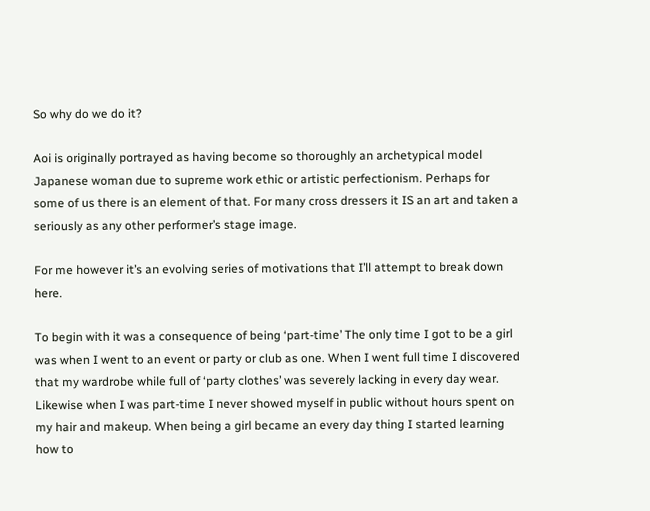So why do we do it?

Aoi is originally portrayed as having become so thoroughly an archetypical model Japanese woman due to supreme work ethic or artistic perfectionism. Perhaps for some of us there is an element of that. For many cross dressers it IS an art and taken a seriously as any other performer’s stage image.

For me however it’s an evolving series of motivations that I’ll attempt to break down here.

To begin with it was a consequence of being ‘part-time’ The only time I got to be a girl was when I went to an event or party or club as one. When I went full time I discovered that my wardrobe while full of ‘party clothes’ was severely lacking in every day wear. Likewise when I was part-time I never showed myself in public without hours spent on my hair and makeup. When being a girl became an every day thing I started learning how to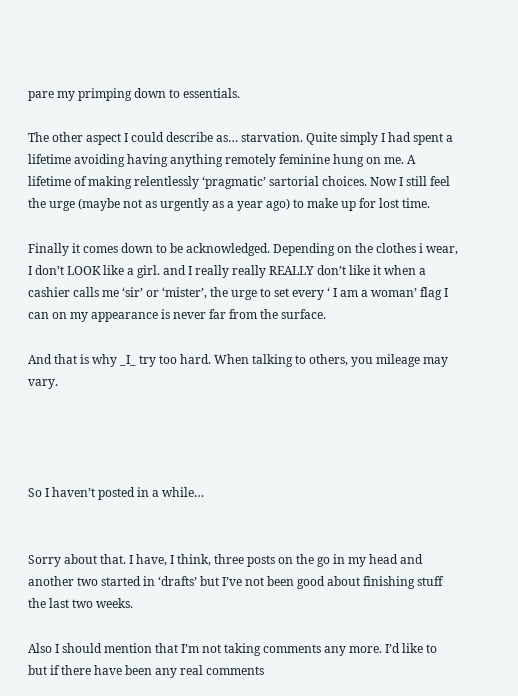pare my primping down to essentials.

The other aspect I could describe as… starvation. Quite simply I had spent a lifetime avoiding having anything remotely feminine hung on me. A lifetime of making relentlessly ‘pragmatic’ sartorial choices. Now I still feel the urge (maybe not as urgently as a year ago) to make up for lost time.

Finally it comes down to be acknowledged. Depending on the clothes i wear, I don’t LOOK like a girl. and I really really REALLY don’t like it when a cashier calls me ‘sir’ or ‘mister’, the urge to set every ‘ I am a woman’ flag I can on my appearance is never far from the surface.

And that is why _I_ try too hard. When talking to others, you mileage may vary.




So I haven’t posted in a while…


Sorry about that. I have, I think, three posts on the go in my head and another two started in ‘drafts’ but I’ve not been good about finishing stuff the last two weeks.

Also I should mention that I’m not taking comments any more. I’d like to but if there have been any real comments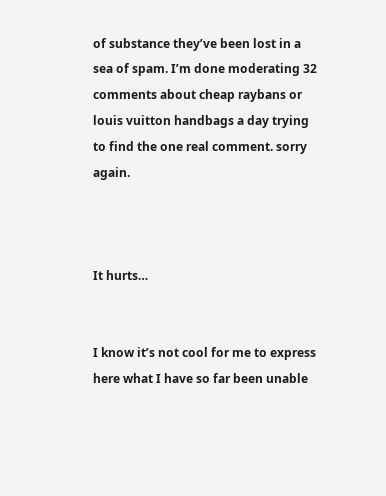of substance they’ve been lost in a sea of spam. I’m done moderating 32 comments about cheap raybans or louis vuitton handbags a day trying to find the one real comment. sorry again.



It hurts…


I know it’s not cool for me to express here what I have so far been unable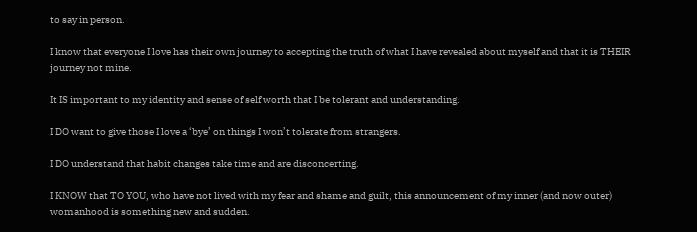to say in person.

I know that everyone I love has their own journey to accepting the truth of what I have revealed about myself and that it is THEIR journey not mine.

It IS important to my identity and sense of self worth that I be tolerant and understanding.

I DO want to give those I love a ‘bye’ on things I won’t tolerate from strangers.

I DO understand that habit changes take time and are disconcerting.

I KNOW that TO YOU, who have not lived with my fear and shame and guilt, this announcement of my inner (and now outer) womanhood is something new and sudden.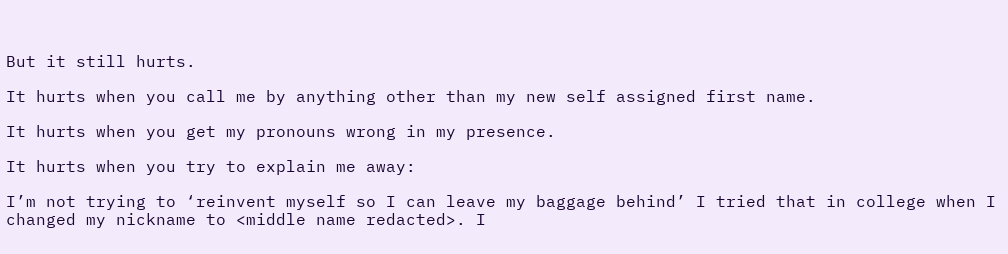But it still hurts.

It hurts when you call me by anything other than my new self assigned first name.

It hurts when you get my pronouns wrong in my presence.

It hurts when you try to explain me away:

I’m not trying to ‘reinvent myself so I can leave my baggage behind’ I tried that in college when I changed my nickname to <middle name redacted>. I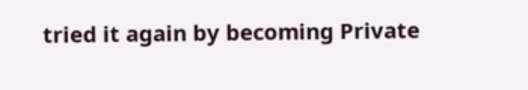tried it again by becoming Private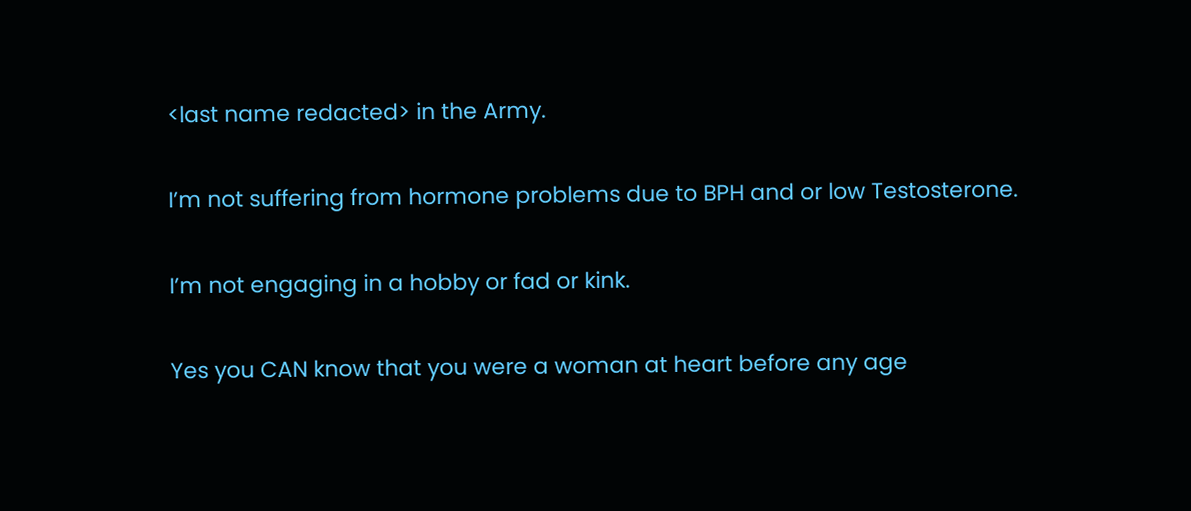<last name redacted> in the Army.

I’m not suffering from hormone problems due to BPH and or low Testosterone.

I’m not engaging in a hobby or fad or kink.

Yes you CAN know that you were a woman at heart before any age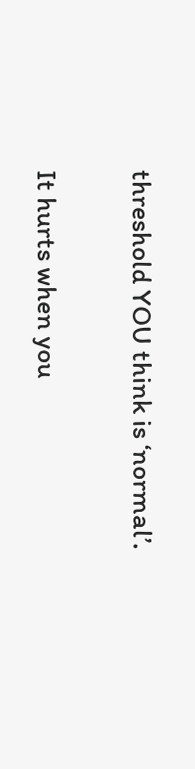threshold YOU think is ‘normal’.

It hurts when you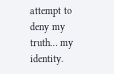attempt to deny my truth… my identity.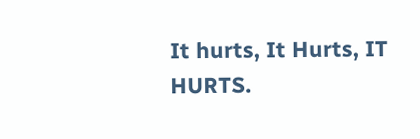It hurts, It Hurts, IT HURTS.